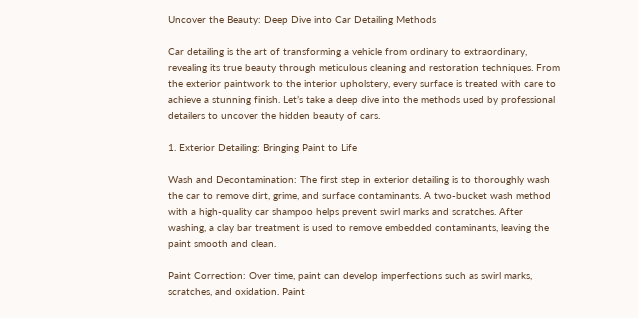Uncover the Beauty: Deep Dive into Car Detailing Methods

Car detailing is the art of transforming a vehicle from ordinary to extraordinary, revealing its true beauty through meticulous cleaning and restoration techniques. From the exterior paintwork to the interior upholstery, every surface is treated with care to achieve a stunning finish. Let’s take a deep dive into the methods used by professional detailers to uncover the hidden beauty of cars.

1. Exterior Detailing: Bringing Paint to Life

Wash and Decontamination: The first step in exterior detailing is to thoroughly wash the car to remove dirt, grime, and surface contaminants. A two-bucket wash method with a high-quality car shampoo helps prevent swirl marks and scratches. After washing, a clay bar treatment is used to remove embedded contaminants, leaving the paint smooth and clean.

Paint Correction: Over time, paint can develop imperfections such as swirl marks, scratches, and oxidation. Paint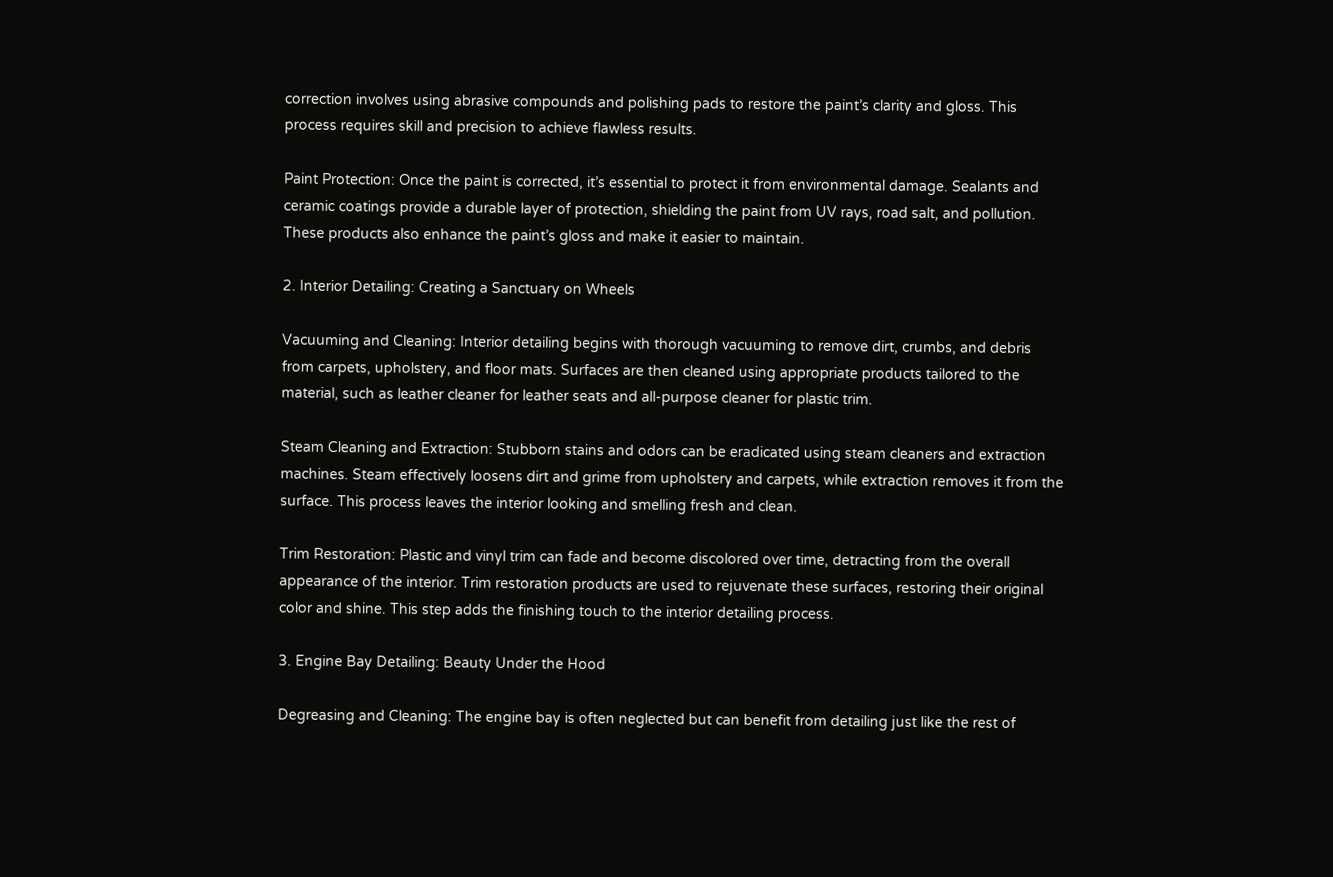correction involves using abrasive compounds and polishing pads to restore the paint’s clarity and gloss. This process requires skill and precision to achieve flawless results.

Paint Protection: Once the paint is corrected, it’s essential to protect it from environmental damage. Sealants and ceramic coatings provide a durable layer of protection, shielding the paint from UV rays, road salt, and pollution. These products also enhance the paint’s gloss and make it easier to maintain.

2. Interior Detailing: Creating a Sanctuary on Wheels

Vacuuming and Cleaning: Interior detailing begins with thorough vacuuming to remove dirt, crumbs, and debris from carpets, upholstery, and floor mats. Surfaces are then cleaned using appropriate products tailored to the material, such as leather cleaner for leather seats and all-purpose cleaner for plastic trim.

Steam Cleaning and Extraction: Stubborn stains and odors can be eradicated using steam cleaners and extraction machines. Steam effectively loosens dirt and grime from upholstery and carpets, while extraction removes it from the surface. This process leaves the interior looking and smelling fresh and clean.

Trim Restoration: Plastic and vinyl trim can fade and become discolored over time, detracting from the overall appearance of the interior. Trim restoration products are used to rejuvenate these surfaces, restoring their original color and shine. This step adds the finishing touch to the interior detailing process.

3. Engine Bay Detailing: Beauty Under the Hood

Degreasing and Cleaning: The engine bay is often neglected but can benefit from detailing just like the rest of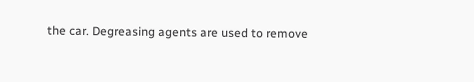the car. Degreasing agents are used to remove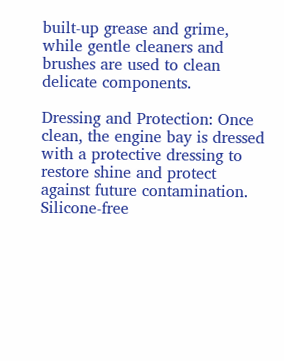built-up grease and grime, while gentle cleaners and brushes are used to clean delicate components.

Dressing and Protection: Once clean, the engine bay is dressed with a protective dressing to restore shine and protect against future contamination. Silicone-free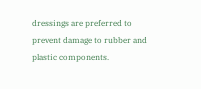dressings are preferred to prevent damage to rubber and plastic components.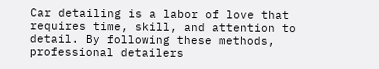Car detailing is a labor of love that requires time, skill, and attention to detail. By following these methods, professional detailers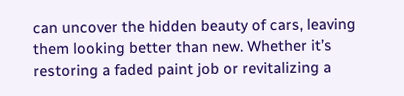can uncover the hidden beauty of cars, leaving them looking better than new. Whether it’s restoring a faded paint job or revitalizing a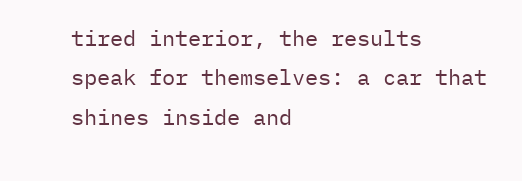tired interior, the results speak for themselves: a car that shines inside and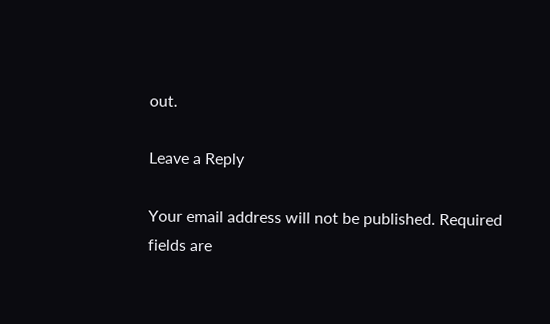out.

Leave a Reply

Your email address will not be published. Required fields are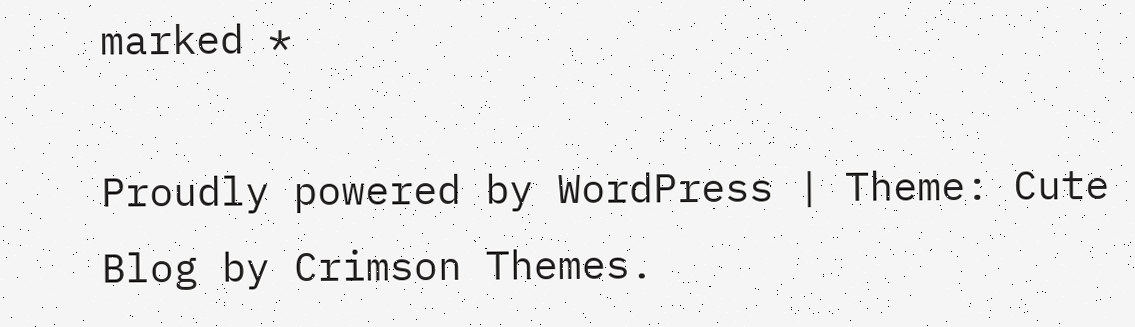marked *

Proudly powered by WordPress | Theme: Cute Blog by Crimson Themes.